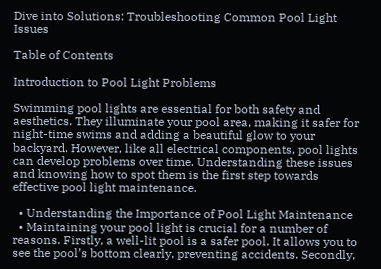Dive into Solutions: Troubleshooting Common Pool Light Issues

Table of Contents

Introduction to Pool Light Problems

Swimming pool lights are essential for both safety and aesthetics. They illuminate your pool area, making it safer for night-time swims and adding a beautiful glow to your backyard. However, like all electrical components, pool lights can develop problems over time. Understanding these issues and knowing how to spot them is the first step towards effective pool light maintenance.

  • Understanding the Importance of Pool Light Maintenance
  • Maintaining your pool light is crucial for a number of reasons. Firstly, a well-lit pool is a safer pool. It allows you to see the pool’s bottom clearly, preventing accidents. Secondly,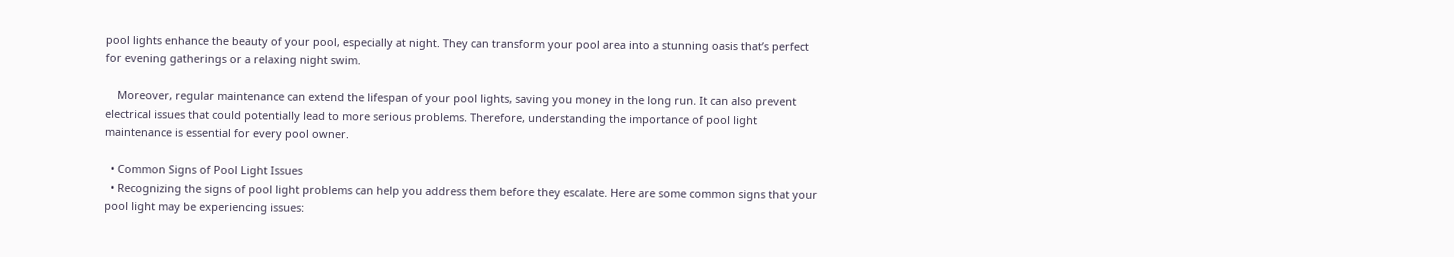pool lights enhance the beauty of your pool, especially at night. They can transform your pool area into a stunning oasis that’s perfect for evening gatherings or a relaxing night swim.

    Moreover, regular maintenance can extend the lifespan of your pool lights, saving you money in the long run. It can also prevent electrical issues that could potentially lead to more serious problems. Therefore, understanding the importance of pool light maintenance is essential for every pool owner.

  • Common Signs of Pool Light Issues
  • Recognizing the signs of pool light problems can help you address them before they escalate. Here are some common signs that your pool light may be experiencing issues: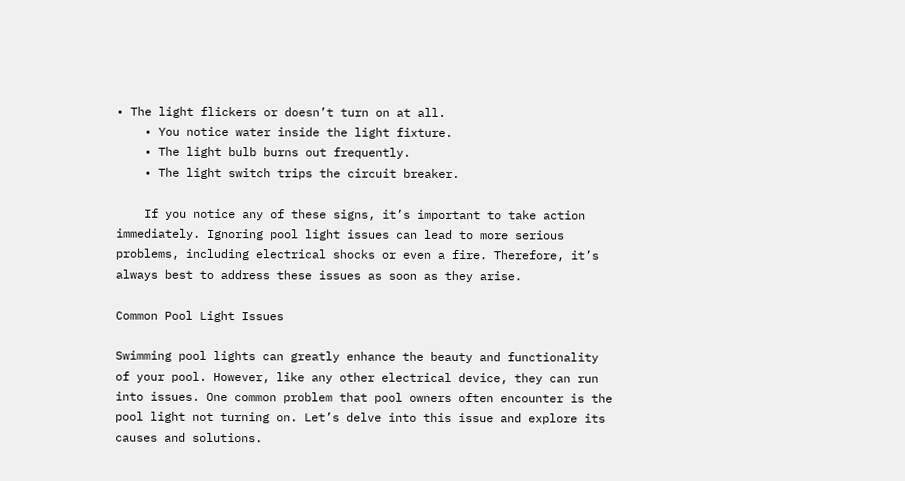• The light flickers or doesn’t turn on at all.
    • You notice water inside the light fixture.
    • The light bulb burns out frequently.
    • The light switch trips the circuit breaker.

    If you notice any of these signs, it’s important to take action immediately. Ignoring pool light issues can lead to more serious problems, including electrical shocks or even a fire. Therefore, it’s always best to address these issues as soon as they arise.

Common Pool Light Issues

Swimming pool lights can greatly enhance the beauty and functionality of your pool. However, like any other electrical device, they can run into issues. One common problem that pool owners often encounter is the pool light not turning on. Let’s delve into this issue and explore its causes and solutions.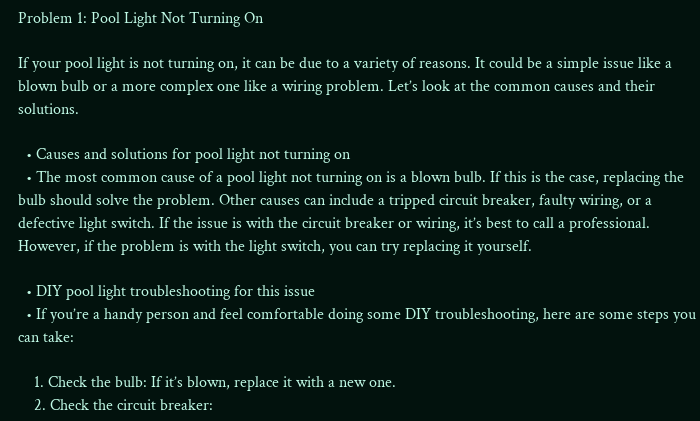Problem 1: Pool Light Not Turning On

If your pool light is not turning on, it can be due to a variety of reasons. It could be a simple issue like a blown bulb or a more complex one like a wiring problem. Let’s look at the common causes and their solutions.

  • Causes and solutions for pool light not turning on
  • The most common cause of a pool light not turning on is a blown bulb. If this is the case, replacing the bulb should solve the problem. Other causes can include a tripped circuit breaker, faulty wiring, or a defective light switch. If the issue is with the circuit breaker or wiring, it’s best to call a professional. However, if the problem is with the light switch, you can try replacing it yourself.

  • DIY pool light troubleshooting for this issue
  • If you’re a handy person and feel comfortable doing some DIY troubleshooting, here are some steps you can take:

    1. Check the bulb: If it’s blown, replace it with a new one.
    2. Check the circuit breaker: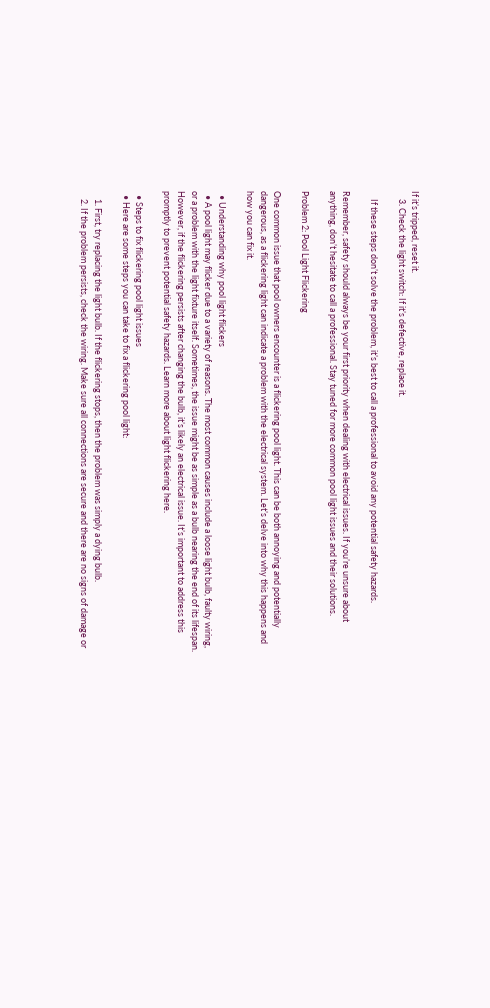If it’s tripped, reset it.
    3. Check the light switch: If it’s defective, replace it.

    If these steps don’t solve the problem, it’s best to call a professional to avoid any potential safety hazards.

Remember, safety should always be your first priority when dealing with electrical issues. If you’re unsure about anything, don’t hesitate to call a professional. Stay tuned for more common pool light issues and their solutions.

Problem 2: Pool Light Flickering

One common issue that pool owners encounter is a flickering pool light. This can be both annoying and potentially dangerous, as a flickering light can indicate a problem with the electrical system. Let’s delve into why this happens and how you can fix it.

  • Understanding why pool light flickers
  • A pool light may flicker due to a variety of reasons. The most common causes include a loose light bulb, faulty wiring, or a problem with the light fixture itself. Sometimes, the issue might be as simple as a bulb nearing the end of its lifespan. However, if the flickering persists after changing the bulb, it’s likely an electrical issue. It’s important to address this promptly to prevent potential safety hazards. Learn more about light flickering here.

  • Steps to fix flickering pool light issues
  • Here are some steps you can take to fix a flickering pool light:

    1. First, try replacing the light bulb. If the flickering stops, then the problem was simply a dying bulb.
    2. If the problem persists, check the wiring. Make sure all connections are secure and there are no signs of damage or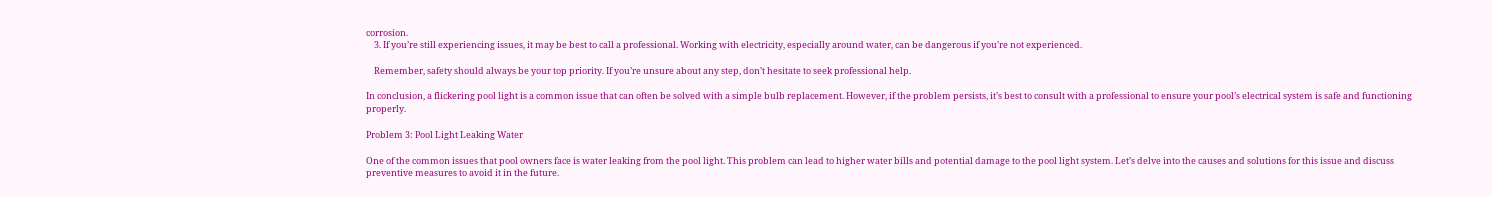corrosion.
    3. If you’re still experiencing issues, it may be best to call a professional. Working with electricity, especially around water, can be dangerous if you’re not experienced.

    Remember, safety should always be your top priority. If you’re unsure about any step, don’t hesitate to seek professional help.

In conclusion, a flickering pool light is a common issue that can often be solved with a simple bulb replacement. However, if the problem persists, it’s best to consult with a professional to ensure your pool’s electrical system is safe and functioning properly.

Problem 3: Pool Light Leaking Water

One of the common issues that pool owners face is water leaking from the pool light. This problem can lead to higher water bills and potential damage to the pool light system. Let’s delve into the causes and solutions for this issue and discuss preventive measures to avoid it in the future.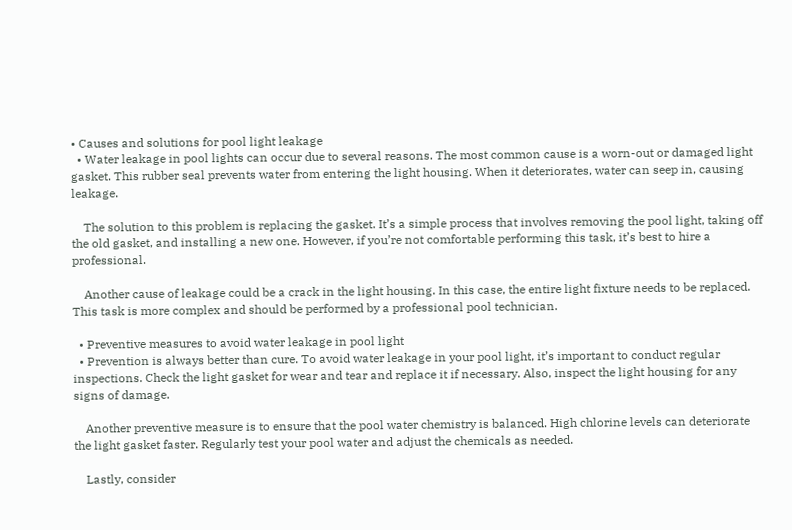• Causes and solutions for pool light leakage
  • Water leakage in pool lights can occur due to several reasons. The most common cause is a worn-out or damaged light gasket. This rubber seal prevents water from entering the light housing. When it deteriorates, water can seep in, causing leakage.

    The solution to this problem is replacing the gasket. It’s a simple process that involves removing the pool light, taking off the old gasket, and installing a new one. However, if you’re not comfortable performing this task, it’s best to hire a professional.

    Another cause of leakage could be a crack in the light housing. In this case, the entire light fixture needs to be replaced. This task is more complex and should be performed by a professional pool technician.

  • Preventive measures to avoid water leakage in pool light
  • Prevention is always better than cure. To avoid water leakage in your pool light, it’s important to conduct regular inspections. Check the light gasket for wear and tear and replace it if necessary. Also, inspect the light housing for any signs of damage.

    Another preventive measure is to ensure that the pool water chemistry is balanced. High chlorine levels can deteriorate the light gasket faster. Regularly test your pool water and adjust the chemicals as needed.

    Lastly, consider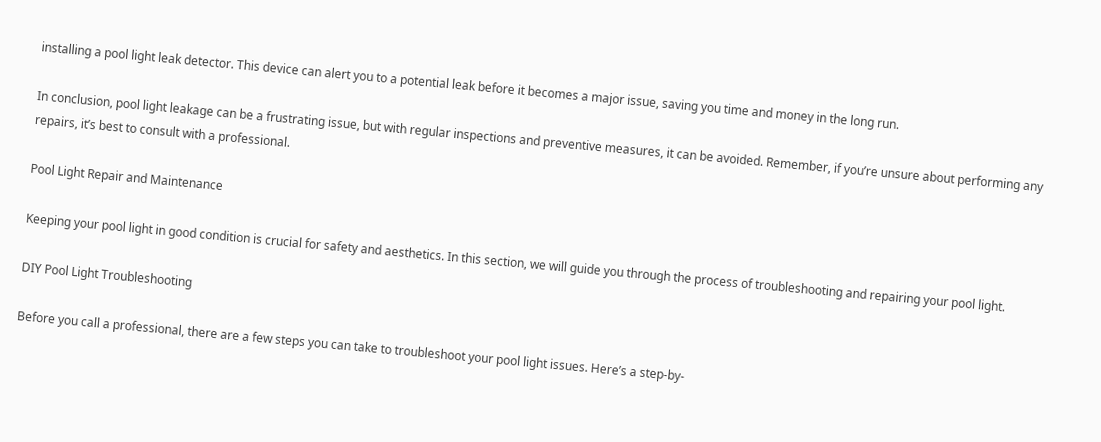installing a pool light leak detector. This device can alert you to a potential leak before it becomes a major issue, saving you time and money in the long run.

In conclusion, pool light leakage can be a frustrating issue, but with regular inspections and preventive measures, it can be avoided. Remember, if you’re unsure about performing any repairs, it’s best to consult with a professional.

Pool Light Repair and Maintenance

Keeping your pool light in good condition is crucial for safety and aesthetics. In this section, we will guide you through the process of troubleshooting and repairing your pool light.

DIY Pool Light Troubleshooting

Before you call a professional, there are a few steps you can take to troubleshoot your pool light issues. Here’s a step-by-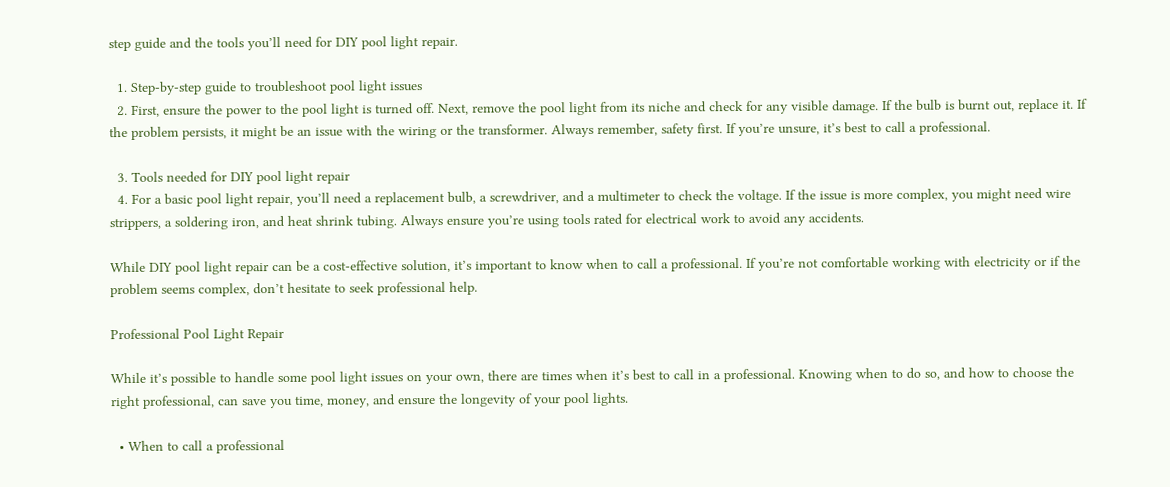step guide and the tools you’ll need for DIY pool light repair.

  1. Step-by-step guide to troubleshoot pool light issues
  2. First, ensure the power to the pool light is turned off. Next, remove the pool light from its niche and check for any visible damage. If the bulb is burnt out, replace it. If the problem persists, it might be an issue with the wiring or the transformer. Always remember, safety first. If you’re unsure, it’s best to call a professional.

  3. Tools needed for DIY pool light repair
  4. For a basic pool light repair, you’ll need a replacement bulb, a screwdriver, and a multimeter to check the voltage. If the issue is more complex, you might need wire strippers, a soldering iron, and heat shrink tubing. Always ensure you’re using tools rated for electrical work to avoid any accidents.

While DIY pool light repair can be a cost-effective solution, it’s important to know when to call a professional. If you’re not comfortable working with electricity or if the problem seems complex, don’t hesitate to seek professional help.

Professional Pool Light Repair

While it’s possible to handle some pool light issues on your own, there are times when it’s best to call in a professional. Knowing when to do so, and how to choose the right professional, can save you time, money, and ensure the longevity of your pool lights.

  • When to call a professional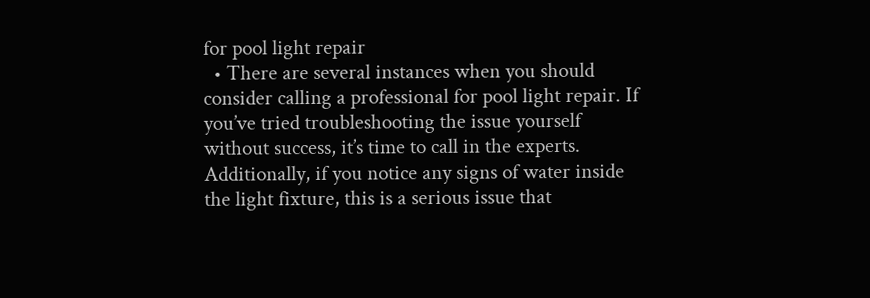for pool light repair
  • There are several instances when you should consider calling a professional for pool light repair. If you’ve tried troubleshooting the issue yourself without success, it’s time to call in the experts. Additionally, if you notice any signs of water inside the light fixture, this is a serious issue that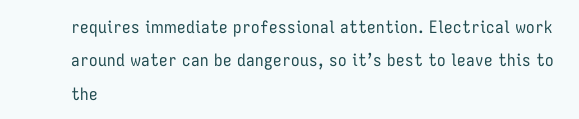requires immediate professional attention. Electrical work around water can be dangerous, so it’s best to leave this to the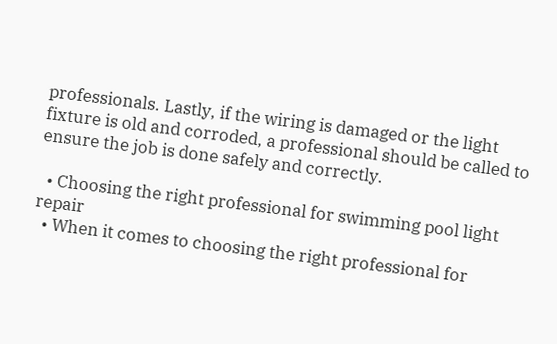professionals. Lastly, if the wiring is damaged or the light fixture is old and corroded, a professional should be called to ensure the job is done safely and correctly.

  • Choosing the right professional for swimming pool light repair
  • When it comes to choosing the right professional for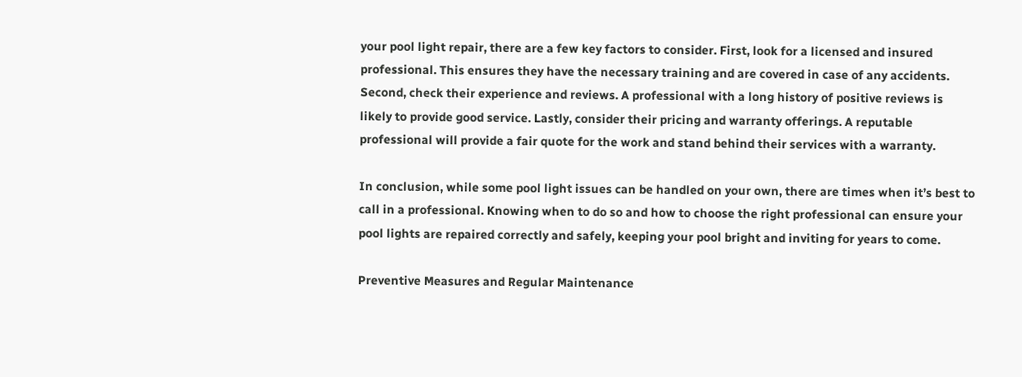your pool light repair, there are a few key factors to consider. First, look for a licensed and insured professional. This ensures they have the necessary training and are covered in case of any accidents. Second, check their experience and reviews. A professional with a long history of positive reviews is likely to provide good service. Lastly, consider their pricing and warranty offerings. A reputable professional will provide a fair quote for the work and stand behind their services with a warranty.

In conclusion, while some pool light issues can be handled on your own, there are times when it’s best to call in a professional. Knowing when to do so and how to choose the right professional can ensure your pool lights are repaired correctly and safely, keeping your pool bright and inviting for years to come.

Preventive Measures and Regular Maintenance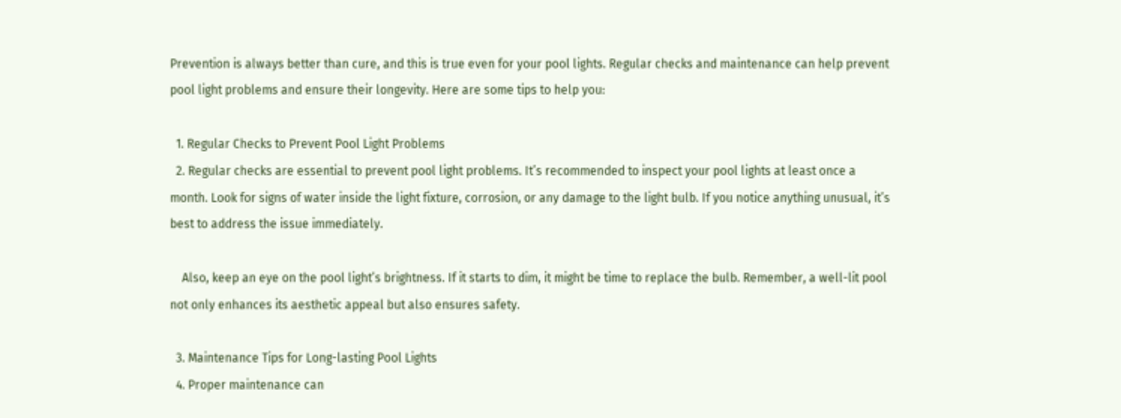Prevention is always better than cure, and this is true even for your pool lights. Regular checks and maintenance can help prevent pool light problems and ensure their longevity. Here are some tips to help you:

  1. Regular Checks to Prevent Pool Light Problems
  2. Regular checks are essential to prevent pool light problems. It’s recommended to inspect your pool lights at least once a month. Look for signs of water inside the light fixture, corrosion, or any damage to the light bulb. If you notice anything unusual, it’s best to address the issue immediately.

    Also, keep an eye on the pool light’s brightness. If it starts to dim, it might be time to replace the bulb. Remember, a well-lit pool not only enhances its aesthetic appeal but also ensures safety.

  3. Maintenance Tips for Long-lasting Pool Lights
  4. Proper maintenance can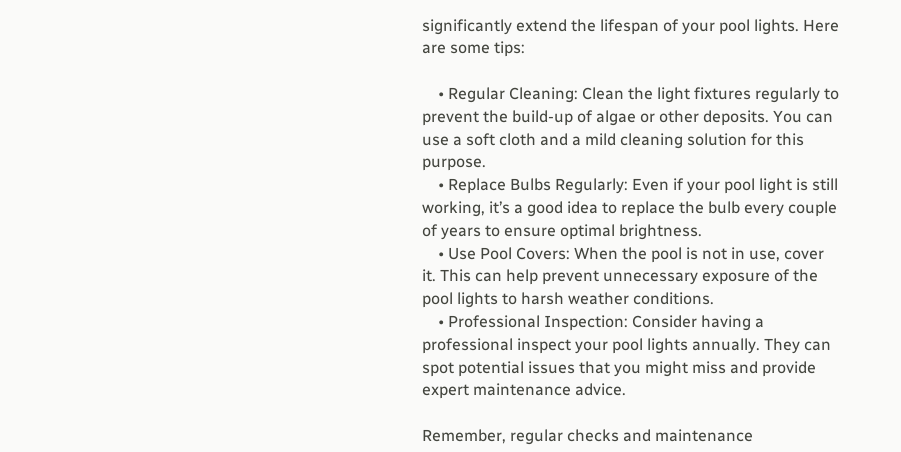significantly extend the lifespan of your pool lights. Here are some tips:

    • Regular Cleaning: Clean the light fixtures regularly to prevent the build-up of algae or other deposits. You can use a soft cloth and a mild cleaning solution for this purpose.
    • Replace Bulbs Regularly: Even if your pool light is still working, it’s a good idea to replace the bulb every couple of years to ensure optimal brightness.
    • Use Pool Covers: When the pool is not in use, cover it. This can help prevent unnecessary exposure of the pool lights to harsh weather conditions.
    • Professional Inspection: Consider having a professional inspect your pool lights annually. They can spot potential issues that you might miss and provide expert maintenance advice.

Remember, regular checks and maintenance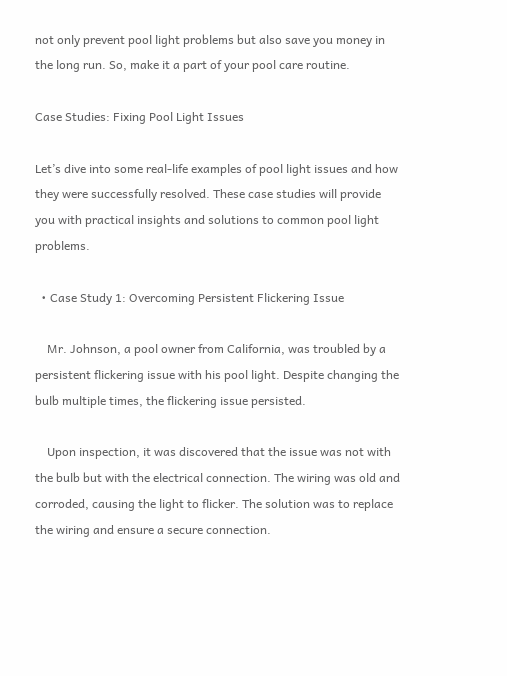not only prevent pool light problems but also save you money in the long run. So, make it a part of your pool care routine.

Case Studies: Fixing Pool Light Issues

Let’s dive into some real-life examples of pool light issues and how they were successfully resolved. These case studies will provide you with practical insights and solutions to common pool light problems.

  • Case Study 1: Overcoming Persistent Flickering Issue

    Mr. Johnson, a pool owner from California, was troubled by a persistent flickering issue with his pool light. Despite changing the bulb multiple times, the flickering issue persisted.

    Upon inspection, it was discovered that the issue was not with the bulb but with the electrical connection. The wiring was old and corroded, causing the light to flicker. The solution was to replace the wiring and ensure a secure connection.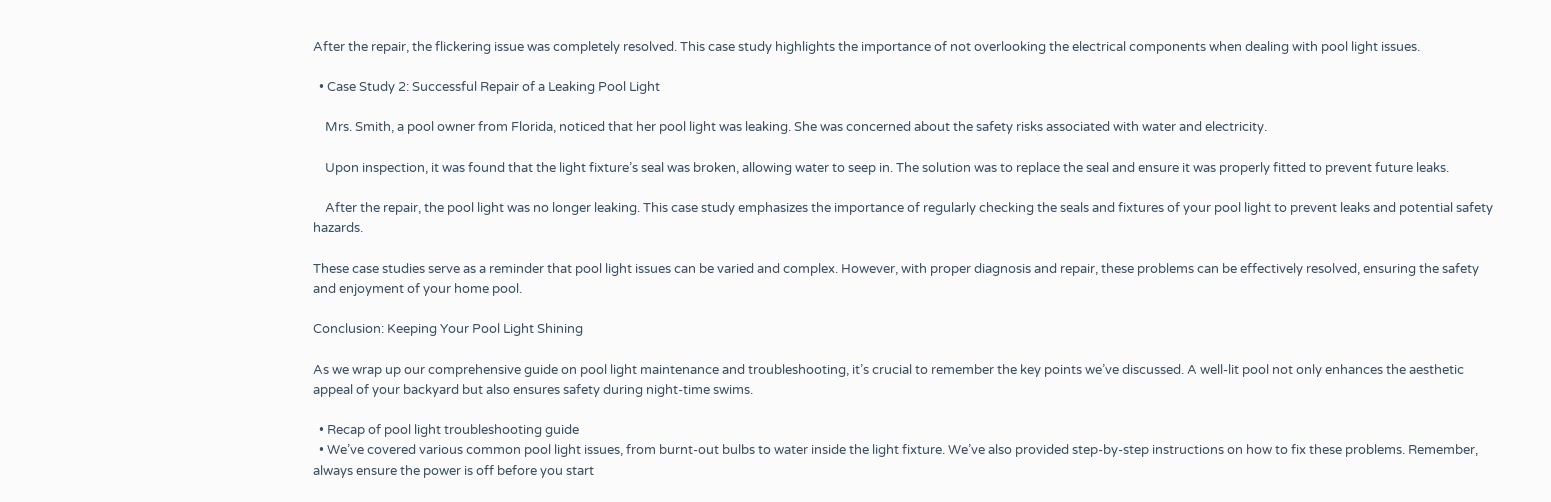After the repair, the flickering issue was completely resolved. This case study highlights the importance of not overlooking the electrical components when dealing with pool light issues.

  • Case Study 2: Successful Repair of a Leaking Pool Light

    Mrs. Smith, a pool owner from Florida, noticed that her pool light was leaking. She was concerned about the safety risks associated with water and electricity.

    Upon inspection, it was found that the light fixture’s seal was broken, allowing water to seep in. The solution was to replace the seal and ensure it was properly fitted to prevent future leaks.

    After the repair, the pool light was no longer leaking. This case study emphasizes the importance of regularly checking the seals and fixtures of your pool light to prevent leaks and potential safety hazards.

These case studies serve as a reminder that pool light issues can be varied and complex. However, with proper diagnosis and repair, these problems can be effectively resolved, ensuring the safety and enjoyment of your home pool.

Conclusion: Keeping Your Pool Light Shining

As we wrap up our comprehensive guide on pool light maintenance and troubleshooting, it’s crucial to remember the key points we’ve discussed. A well-lit pool not only enhances the aesthetic appeal of your backyard but also ensures safety during night-time swims.

  • Recap of pool light troubleshooting guide
  • We’ve covered various common pool light issues, from burnt-out bulbs to water inside the light fixture. We’ve also provided step-by-step instructions on how to fix these problems. Remember, always ensure the power is off before you start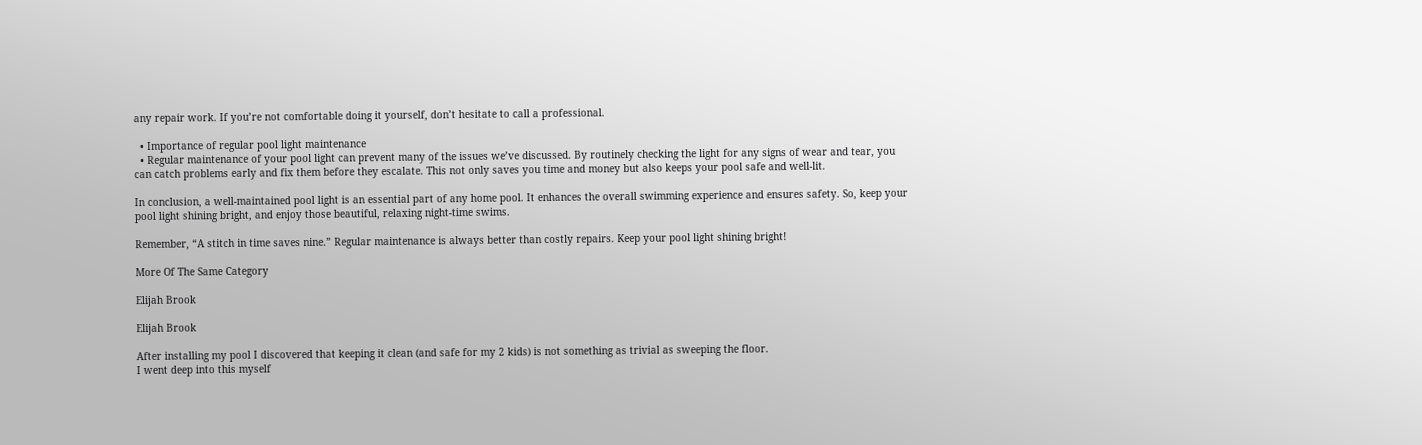any repair work. If you’re not comfortable doing it yourself, don’t hesitate to call a professional.

  • Importance of regular pool light maintenance
  • Regular maintenance of your pool light can prevent many of the issues we’ve discussed. By routinely checking the light for any signs of wear and tear, you can catch problems early and fix them before they escalate. This not only saves you time and money but also keeps your pool safe and well-lit.

In conclusion, a well-maintained pool light is an essential part of any home pool. It enhances the overall swimming experience and ensures safety. So, keep your pool light shining bright, and enjoy those beautiful, relaxing night-time swims.

Remember, “A stitch in time saves nine.” Regular maintenance is always better than costly repairs. Keep your pool light shining bright!

More Of The Same Category

Elijah Brook

Elijah Brook

After installing my pool I discovered that keeping it clean (and safe for my 2 kids) is not something as trivial as sweeping the floor.
I went deep into this myself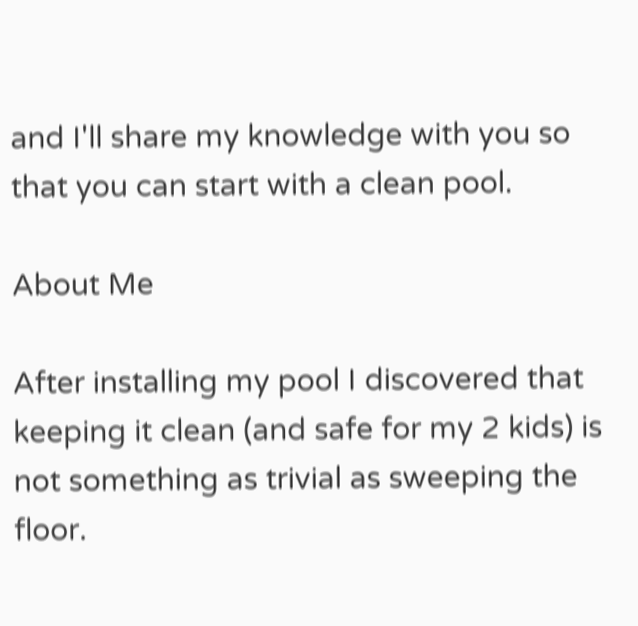and I'll share my knowledge with you so that you can start with a clean pool.

About Me

After installing my pool I discovered that keeping it clean (and safe for my 2 kids) is not something as trivial as sweeping the floor.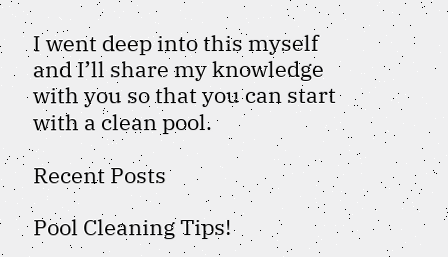I went deep into this myself and I’ll share my knowledge with you so that you can start with a clean pool.

Recent Posts

Pool Cleaning Tips!